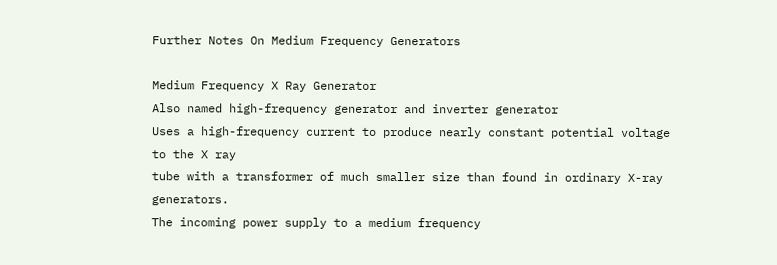Further Notes On Medium Frequency Generators

Medium Frequency X Ray Generator
Also named high-frequency generator and inverter generator
Uses a high-frequency current to produce nearly constant potential voltage to the X ray
tube with a transformer of much smaller size than found in ordinary X-ray generators.
The incoming power supply to a medium frequency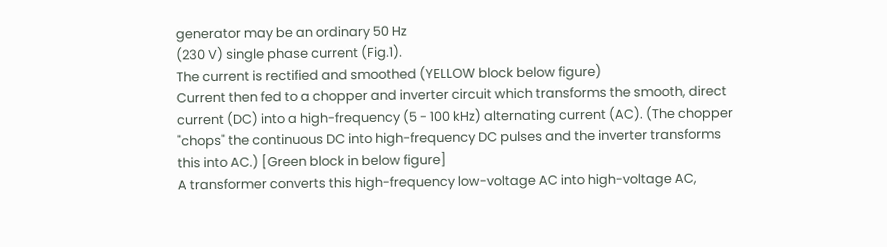generator may be an ordinary 50 Hz
(230 V) single phase current (Fig.1).
The current is rectified and smoothed (YELLOW block below figure)
Current then fed to a chopper and inverter circuit which transforms the smooth, direct
current (DC) into a high-frequency (5 - 100 kHz) alternating current (AC). (The chopper
"chops" the continuous DC into high-frequency DC pulses and the inverter transforms
this into AC.) [Green block in below figure]
A transformer converts this high-frequency low-voltage AC into high-voltage AC,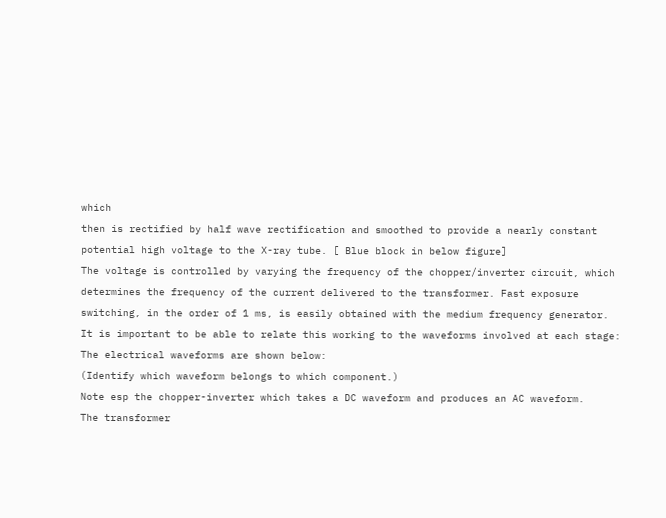which
then is rectified by half wave rectification and smoothed to provide a nearly constant
potential high voltage to the X-ray tube. [ Blue block in below figure]
The voltage is controlled by varying the frequency of the chopper/inverter circuit, which
determines the frequency of the current delivered to the transformer. Fast exposure
switching, in the order of 1 ms, is easily obtained with the medium frequency generator.
It is important to be able to relate this working to the waveforms involved at each stage:
The electrical waveforms are shown below:
(Identify which waveform belongs to which component.)
Note esp the chopper-inverter which takes a DC waveform and produces an AC waveform.
The transformer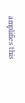amplifies this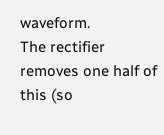waveform.
The rectifier removes one half of this (so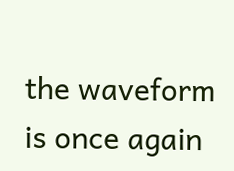the waveform is once again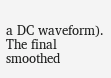a DC waveform).
The final smoothed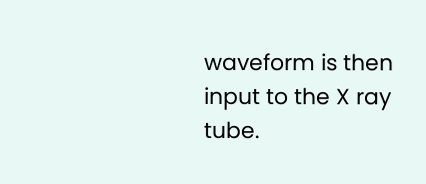waveform is then input to the X ray tube.